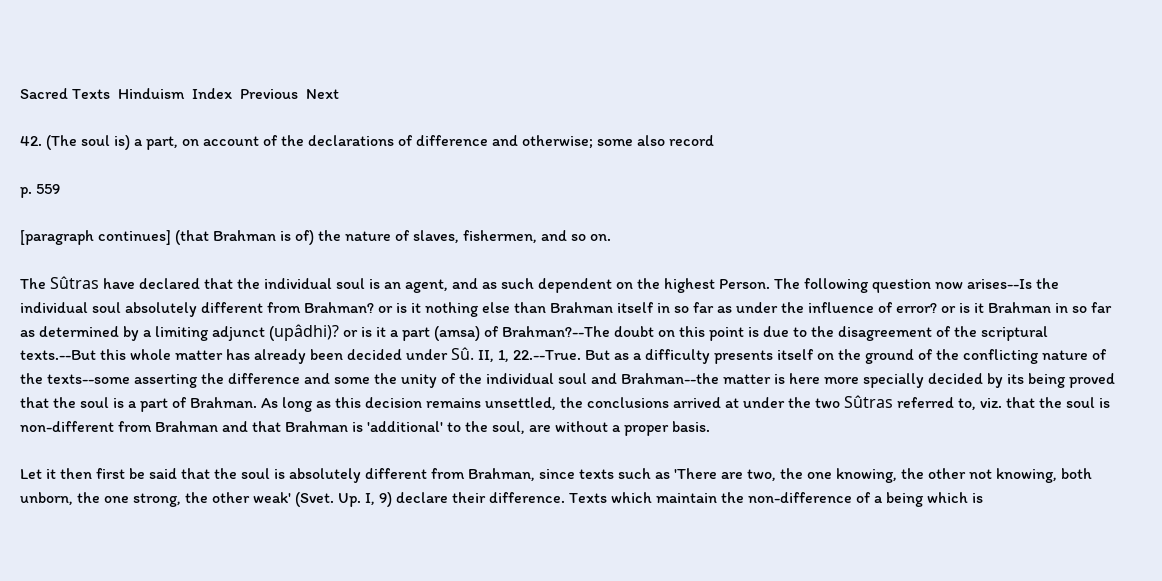Sacred Texts  Hinduism  Index  Previous  Next

42. (The soul is) a part, on account of the declarations of difference and otherwise; some also record

p. 559

[paragraph continues] (that Brahman is of) the nature of slaves, fishermen, and so on.

The Sûtras have declared that the individual soul is an agent, and as such dependent on the highest Person. The following question now arises--Is the individual soul absolutely different from Brahman? or is it nothing else than Brahman itself in so far as under the influence of error? or is it Brahman in so far as determined by a limiting adjunct (upâdhi)? or is it a part (amsa) of Brahman?--The doubt on this point is due to the disagreement of the scriptural texts.--But this whole matter has already been decided under Sû. II, 1, 22.--True. But as a difficulty presents itself on the ground of the conflicting nature of the texts--some asserting the difference and some the unity of the individual soul and Brahman--the matter is here more specially decided by its being proved that the soul is a part of Brahman. As long as this decision remains unsettled, the conclusions arrived at under the two Sûtras referred to, viz. that the soul is non-different from Brahman and that Brahman is 'additional' to the soul, are without a proper basis.

Let it then first be said that the soul is absolutely different from Brahman, since texts such as 'There are two, the one knowing, the other not knowing, both unborn, the one strong, the other weak' (Svet. Up. I, 9) declare their difference. Texts which maintain the non-difference of a being which is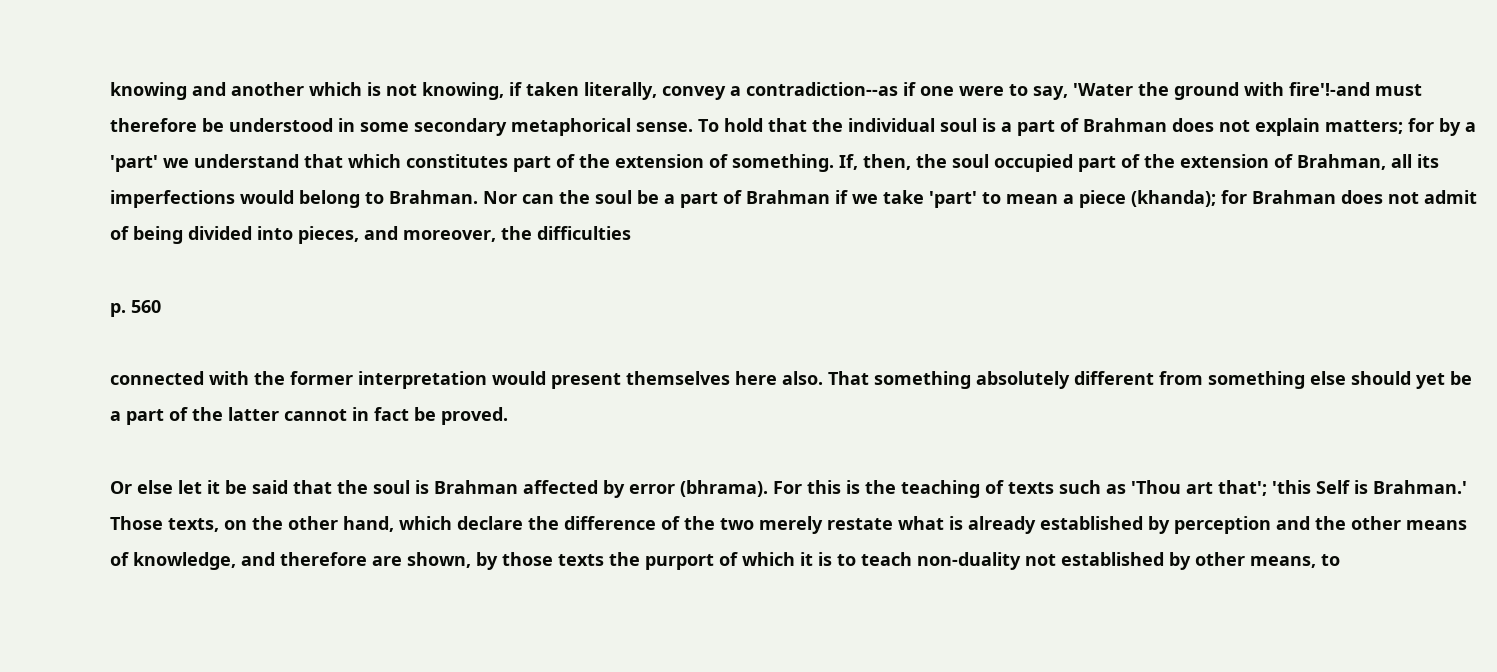knowing and another which is not knowing, if taken literally, convey a contradiction--as if one were to say, 'Water the ground with fire'!-and must therefore be understood in some secondary metaphorical sense. To hold that the individual soul is a part of Brahman does not explain matters; for by a 'part' we understand that which constitutes part of the extension of something. If, then, the soul occupied part of the extension of Brahman, all its imperfections would belong to Brahman. Nor can the soul be a part of Brahman if we take 'part' to mean a piece (khanda); for Brahman does not admit of being divided into pieces, and moreover, the difficulties

p. 560

connected with the former interpretation would present themselves here also. That something absolutely different from something else should yet be a part of the latter cannot in fact be proved.

Or else let it be said that the soul is Brahman affected by error (bhrama). For this is the teaching of texts such as 'Thou art that'; 'this Self is Brahman.' Those texts, on the other hand, which declare the difference of the two merely restate what is already established by perception and the other means of knowledge, and therefore are shown, by those texts the purport of which it is to teach non-duality not established by other means, to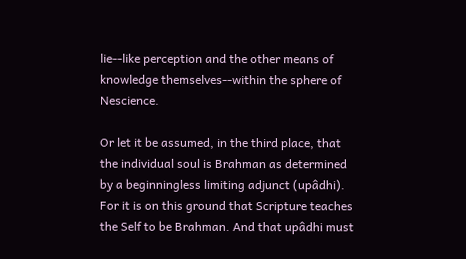lie--like perception and the other means of knowledge themselves--within the sphere of Nescience.

Or let it be assumed, in the third place, that the individual soul is Brahman as determined by a beginningless limiting adjunct (upâdhi). For it is on this ground that Scripture teaches the Self to be Brahman. And that upâdhi must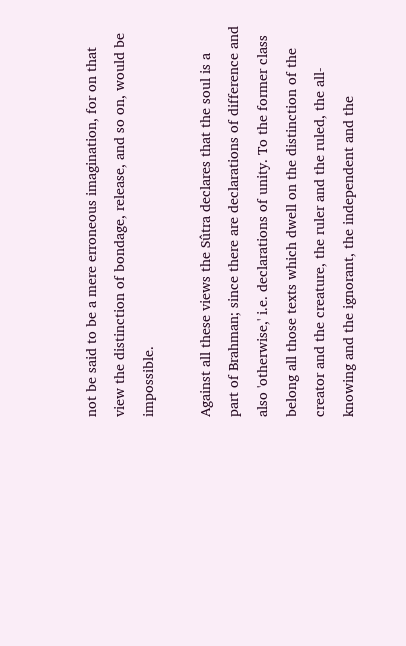not be said to be a mere erroneous imagination, for on that view the distinction of bondage, release, and so on, would be impossible.

Against all these views the Sûtra declares that the soul is a part of Brahman; since there are declarations of difference and also 'otherwise,' i.e. declarations of unity. To the former class belong all those texts which dwell on the distinction of the creator and the creature, the ruler and the ruled, the all-knowing and the ignorant, the independent and the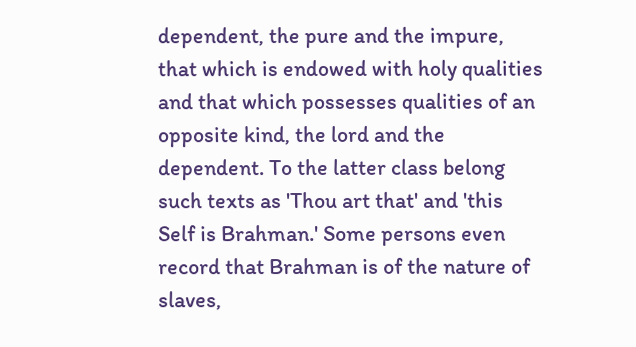dependent, the pure and the impure, that which is endowed with holy qualities and that which possesses qualities of an opposite kind, the lord and the dependent. To the latter class belong such texts as 'Thou art that' and 'this Self is Brahman.' Some persons even record that Brahman is of the nature of slaves,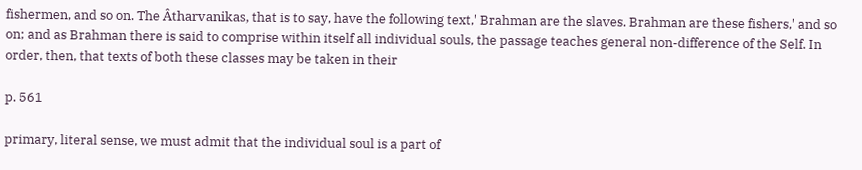fishermen, and so on. The Âtharvanikas, that is to say, have the following text,' Brahman are the slaves. Brahman are these fishers,' and so on; and as Brahman there is said to comprise within itself all individual souls, the passage teaches general non-difference of the Self. In order, then, that texts of both these classes may be taken in their

p. 561

primary, literal sense, we must admit that the individual soul is a part of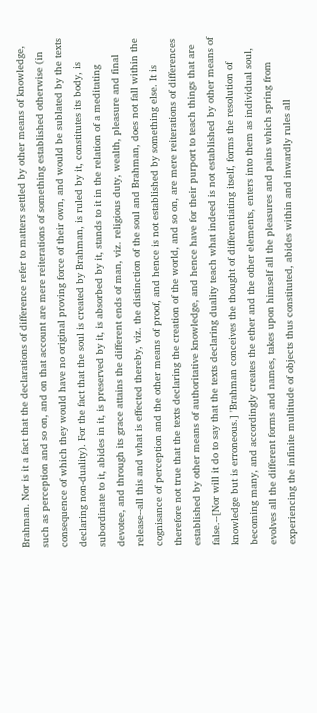Brahman. Nor is it a fact that the declarations of difference refer to matters settled by other means of knowledge, such as perception and so on, and on that account are mere reiterations of something established otherwise (in consequence of which they would have no original proving force of their own, and would be sublated by the texts declaring non-duality). For the fact that the soul is created by Brahman, is ruled by it, constitutes its body, is subordinate to it, abides in it, is preserved by it, is absorbed by it, stands to it in the relation of a meditating devotee, and through its grace attains the different ends of man, viz. religious duty, wealth, pleasure and final release--all this and what is effected thereby, viz. the distinction of the soul and Brahman, does not fall within the cognisance of perception and the other means of proof, and hence is not established by something else. It is therefore not true that the texts declaring the creation of the world, and so on, are mere reiterations of differences established by other means of authoritative knowledge, and hence have for their purport to teach things that are false.--[Nor will it do to say that the texts declaring duality teach what indeed is not established by other means of knowledge but is erroneous.] 'Brahman conceives the thought of differentiating itself, forms the resolution of becoming many, and accordingly creates the ether and the other elements, enters into them as individual soul, evolves all the different forms and names, takes upon himself all the pleasures and pains which spring from experiencing the infinite multitude of objects thus constituted, abides within and inwardly rules all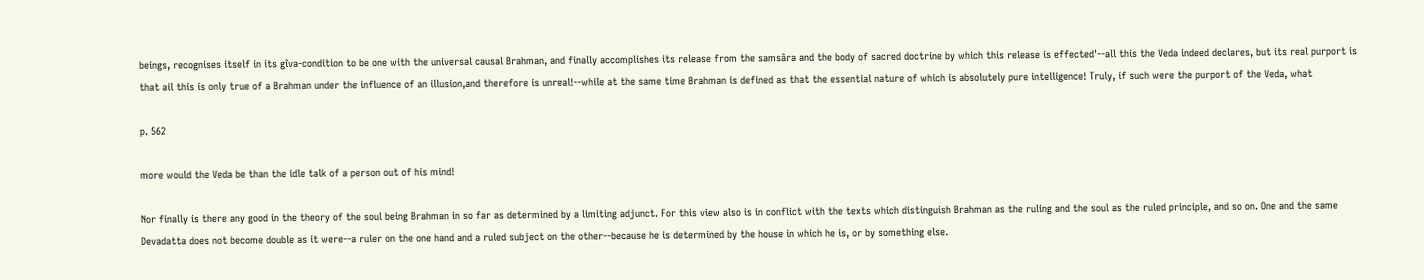beings, recognises itself in its gîva-condition to be one with the universal causal Brahman, and finally accomplishes its release from the samsâra and the body of sacred doctrine by which this release is effected'--all this the Veda indeed declares, but its real purport is that ail this is only true of a Brahman under the influence of an illusion,and therefore is unreal!--while at the same time Brahman is defined as that the essential nature of which is absolutely pure intelligence! Truly, if such were the purport of the Veda, what

p. 562

more would the Veda be than the idle talk of a person out of his mind!

Nor finally is there any good in the theory of the soul being Brahman in so far as determined by a limiting adjunct. For this view also is in conflict with the texts which distinguish Brahman as the ruling and the soul as the ruled principle, and so on. One and the same Devadatta does not become double as it were--a ruler on the one hand and a ruled subject on the other--because he is determined by the house in which he is, or by something else.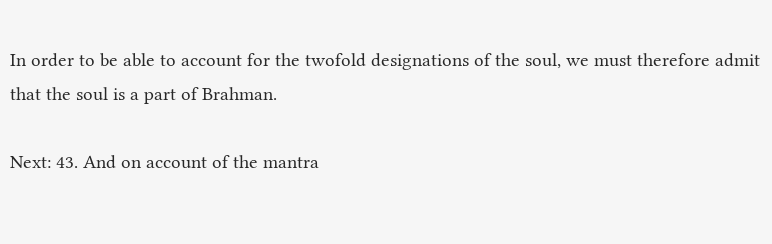In order to be able to account for the twofold designations of the soul, we must therefore admit that the soul is a part of Brahman.

Next: 43. And on account of the mantra